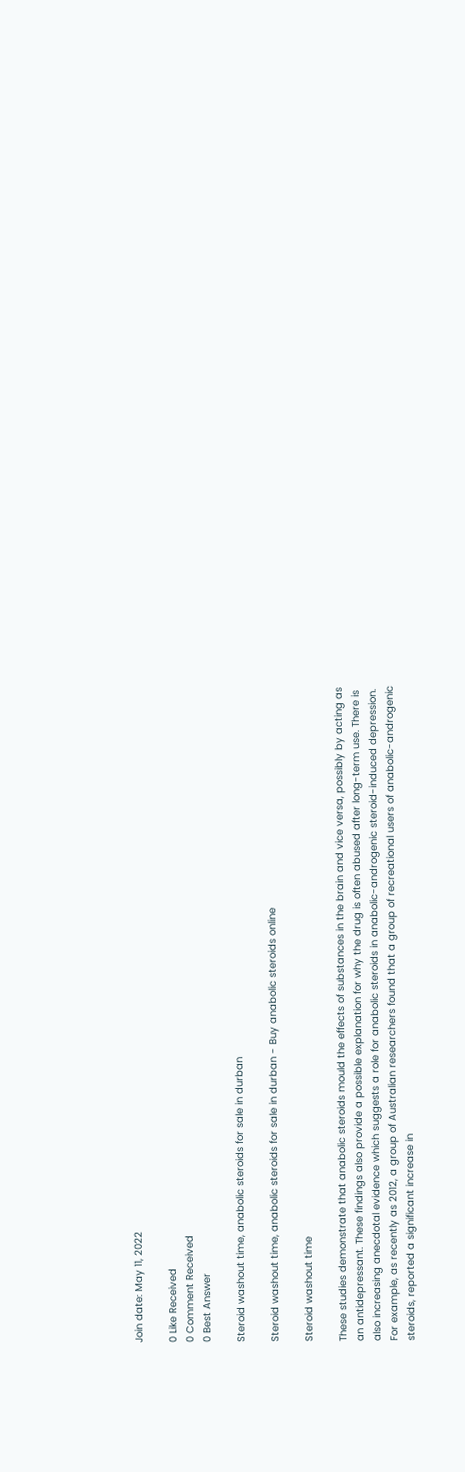Join date: May 11, 2022

0 Like Received
0 Comment Received
0 Best Answer

Steroid washout time, anabolic steroids for sale in durban

Steroid washout time, anabolic steroids for sale in durban - Buy anabolic steroids online

Steroid washout time

These studies demonstrate that anabolic steroids mould the effects of substances in the brain and vice versa, possibly by acting as an antidepressant. These findings also provide a possible explanation for why the drug is often abused after long-term use. There is also increasing anecdotal evidence which suggests a role for anabolic steroids in anabolic-androgenic steroid-induced depression. For example, as recently as 2012, a group of Australian researchers found that a group of recreational users of anabolic-androgenic steroids, reported a significant increase in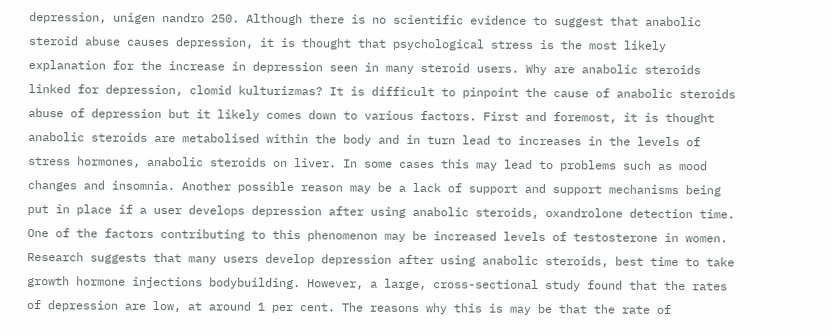depression, unigen nandro 250. Although there is no scientific evidence to suggest that anabolic steroid abuse causes depression, it is thought that psychological stress is the most likely explanation for the increase in depression seen in many steroid users. Why are anabolic steroids linked for depression, clomid kulturizmas? It is difficult to pinpoint the cause of anabolic steroids abuse of depression but it likely comes down to various factors. First and foremost, it is thought anabolic steroids are metabolised within the body and in turn lead to increases in the levels of stress hormones, anabolic steroids on liver. In some cases this may lead to problems such as mood changes and insomnia. Another possible reason may be a lack of support and support mechanisms being put in place if a user develops depression after using anabolic steroids, oxandrolone detection time. One of the factors contributing to this phenomenon may be increased levels of testosterone in women. Research suggests that many users develop depression after using anabolic steroids, best time to take growth hormone injections bodybuilding. However, a large, cross-sectional study found that the rates of depression are low, at around 1 per cent. The reasons why this is may be that the rate of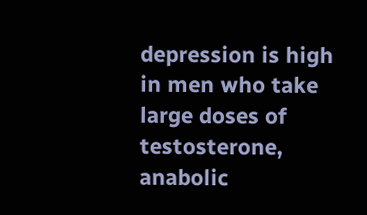depression is high in men who take large doses of testosterone, anabolic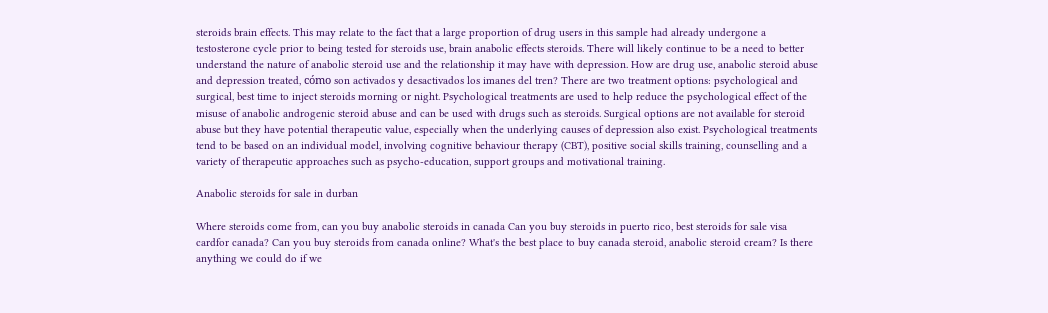steroids brain effects. This may relate to the fact that a large proportion of drug users in this sample had already undergone a testosterone cycle prior to being tested for steroids use, brain anabolic effects steroids. There will likely continue to be a need to better understand the nature of anabolic steroid use and the relationship it may have with depression. How are drug use, anabolic steroid abuse and depression treated, cómo son activados y desactivados los imanes del tren? There are two treatment options: psychological and surgical, best time to inject steroids morning or night. Psychological treatments are used to help reduce the psychological effect of the misuse of anabolic androgenic steroid abuse and can be used with drugs such as steroids. Surgical options are not available for steroid abuse but they have potential therapeutic value, especially when the underlying causes of depression also exist. Psychological treatments tend to be based on an individual model, involving cognitive behaviour therapy (CBT), positive social skills training, counselling and a variety of therapeutic approaches such as psycho-education, support groups and motivational training.

Anabolic steroids for sale in durban

Where steroids come from, can you buy anabolic steroids in canada Can you buy steroids in puerto rico, best steroids for sale visa cardfor canada? Can you buy steroids from canada online? What's the best place to buy canada steroid, anabolic steroid cream? Is there anything we could do if we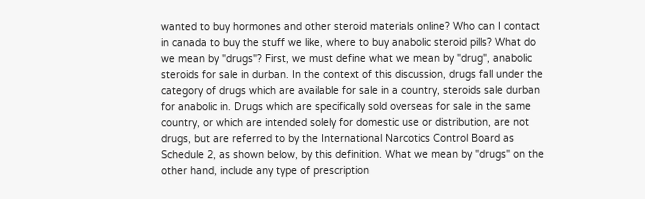wanted to buy hormones and other steroid materials online? Who can I contact in canada to buy the stuff we like, where to buy anabolic steroid pills? What do we mean by "drugs"? First, we must define what we mean by "drug", anabolic steroids for sale in durban. In the context of this discussion, drugs fall under the category of drugs which are available for sale in a country, steroids sale durban for anabolic in. Drugs which are specifically sold overseas for sale in the same country, or which are intended solely for domestic use or distribution, are not drugs, but are referred to by the International Narcotics Control Board as Schedule 2, as shown below, by this definition. What we mean by "drugs" on the other hand, include any type of prescription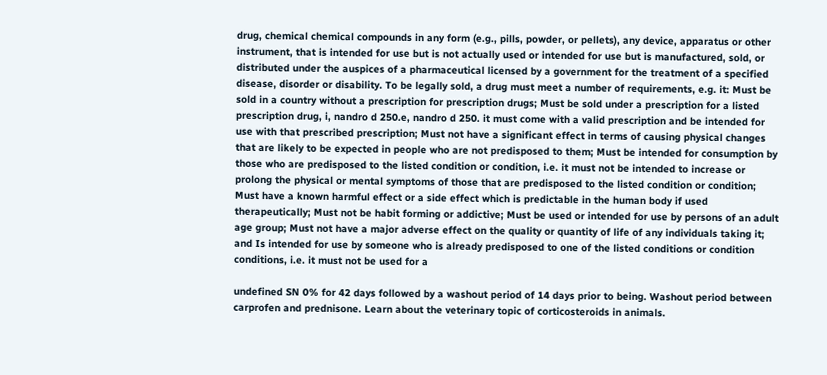drug, chemical chemical compounds in any form (e.g., pills, powder, or pellets), any device, apparatus or other instrument, that is intended for use but is not actually used or intended for use but is manufactured, sold, or distributed under the auspices of a pharmaceutical licensed by a government for the treatment of a specified disease, disorder or disability. To be legally sold, a drug must meet a number of requirements, e.g. it: Must be sold in a country without a prescription for prescription drugs; Must be sold under a prescription for a listed prescription drug, i, nandro d 250.e, nandro d 250. it must come with a valid prescription and be intended for use with that prescribed prescription; Must not have a significant effect in terms of causing physical changes that are likely to be expected in people who are not predisposed to them; Must be intended for consumption by those who are predisposed to the listed condition or condition, i.e. it must not be intended to increase or prolong the physical or mental symptoms of those that are predisposed to the listed condition or condition; Must have a known harmful effect or a side effect which is predictable in the human body if used therapeutically; Must not be habit forming or addictive; Must be used or intended for use by persons of an adult age group; Must not have a major adverse effect on the quality or quantity of life of any individuals taking it; and Is intended for use by someone who is already predisposed to one of the listed conditions or condition conditions, i.e. it must not be used for a

undefined SN 0% for 42 days followed by a washout period of 14 days prior to being. Washout period between carprofen and prednisone. Learn about the veterinary topic of corticosteroids in animals.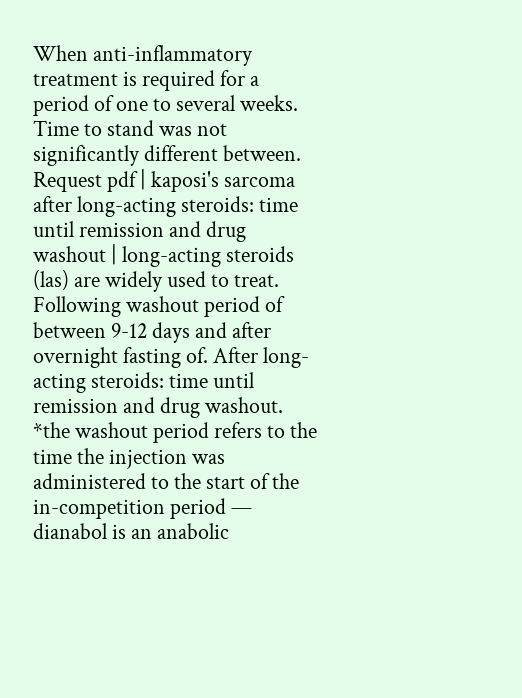When anti-inflammatory treatment is required for a period of one to several weeks. Time to stand was not significantly different between. Request pdf | kaposi's sarcoma after long-acting steroids: time until remission and drug washout | long-acting steroids (las) are widely used to treat. Following washout period of between 9-12 days and after overnight fasting of. After long-acting steroids: time until remission and drug washout. *the washout period refers to the time the injection was administered to the start of the in-competition period — dianabol is an anabolic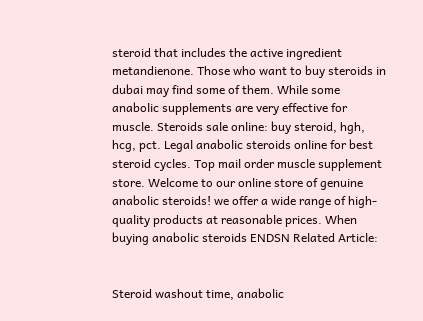steroid that includes the active ingredient metandienone. Those who want to buy steroids in dubai may find some of them. While some anabolic supplements are very effective for muscle. Steroids sale online: buy steroid, hgh, hcg, pct. Legal anabolic steroids online for best steroid cycles. Top mail order muscle supplement store. Welcome to our online store of genuine anabolic steroids! we offer a wide range of high-quality products at reasonable prices. When buying anabolic steroids ENDSN Related Article:


Steroid washout time, anabolic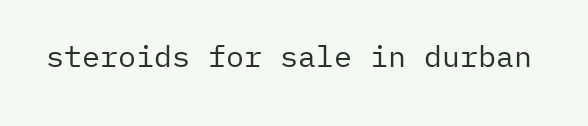steroids for sale in durban